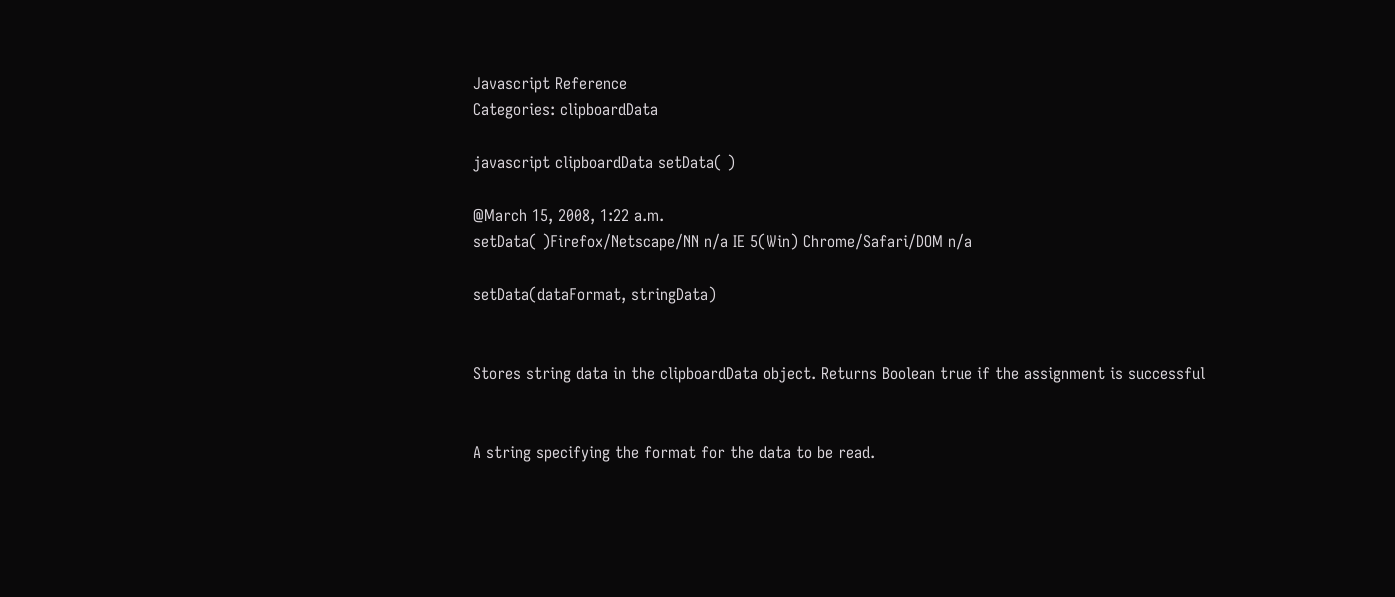Javascript Reference
Categories: clipboardData

javascript clipboardData setData( )

@March 15, 2008, 1:22 a.m.
setData( )Firefox/Netscape/NN n/a IE 5(Win) Chrome/Safari/DOM n/a

setData(dataFormat, stringData)


Stores string data in the clipboardData object. Returns Boolean true if the assignment is successful


A string specifying the format for the data to be read.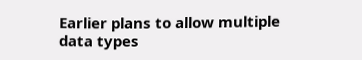Earlier plans to allow multiple data types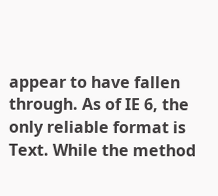appear to have fallen through. As of IE 6, the only reliable format is Text. While the method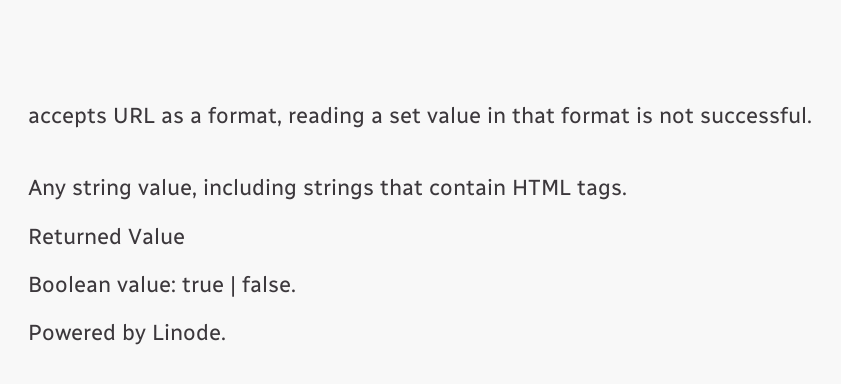accepts URL as a format, reading a set value in that format is not successful.


Any string value, including strings that contain HTML tags.

Returned Value

Boolean value: true | false.

Powered by Linode.